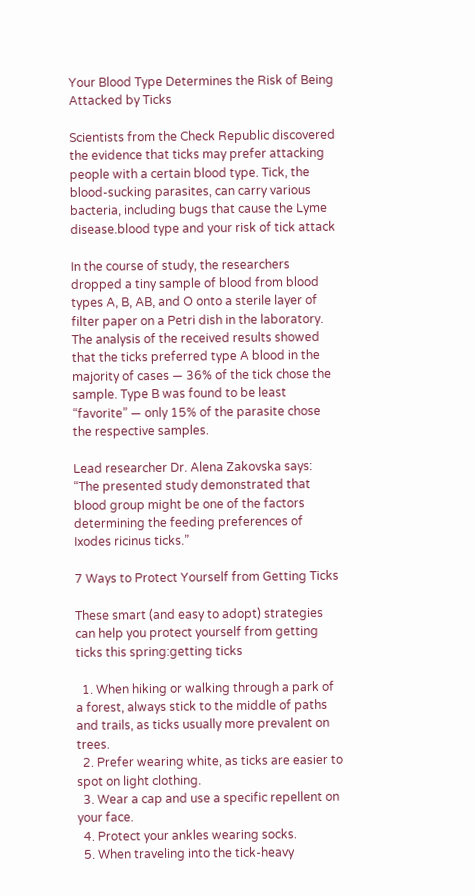Your Blood Type Determines the Risk of Being Attacked by Ticks

Scientists from the Check Republic discovered the evidence that ticks may prefer attacking people with a certain blood type. Tick, the blood-sucking parasites, can carry various bacteria, including bugs that cause the Lyme disease.blood type and your risk of tick attack

In the course of study, the researchers dropped a tiny sample of blood from blood types A, B, AB, and O onto a sterile layer of filter paper on a Petri dish in the laboratory. The analysis of the received results showed that the ticks preferred type A blood in the majority of cases — 36% of the tick chose the sample. Type B was found to be least “favorite” — only 15% of the parasite chose the respective samples.

Lead researcher Dr. Alena Zakovska says: “The presented study demonstrated that blood group might be one of the factors determining the feeding preferences of Ixodes ricinus ticks.”

7 Ways to Protect Yourself from Getting Ticks

These smart (and easy to adopt) strategies can help you protect yourself from getting ticks this spring:getting ticks

  1. When hiking or walking through a park of a forest, always stick to the middle of paths and trails, as ticks usually more prevalent on trees.
  2. Prefer wearing white, as ticks are easier to spot on light clothing.
  3. Wear a cap and use a specific repellent on your face.
  4. Protect your ankles wearing socks.
  5. When traveling into the tick-heavy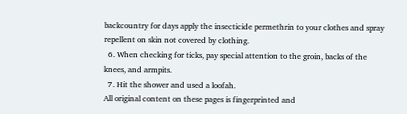backcountry for days apply the insecticide permethrin to your clothes and spray repellent on skin not covered by clothing.
  6. When checking for ticks, pay special attention to the groin, backs of the knees, and armpits.
  7. Hit the shower and used a loofah.
All original content on these pages is fingerprinted and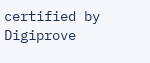certified by Digiprove